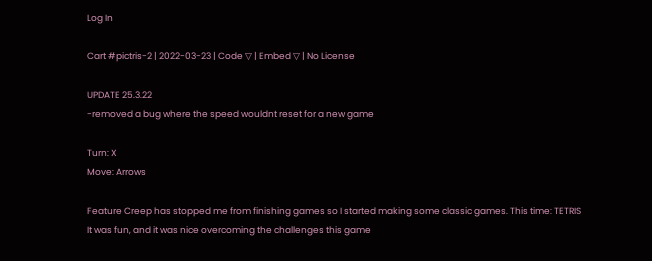Log In

Cart #pictris-2 | 2022-03-23 | Code ▽ | Embed ▽ | No License

UPDATE 25.3.22
-removed a bug where the speed wouldnt reset for a new game

Turn: X
Move: Arrows

Feature Creep has stopped me from finishing games so I started making some classic games. This time: TETRIS
It was fun, and it was nice overcoming the challenges this game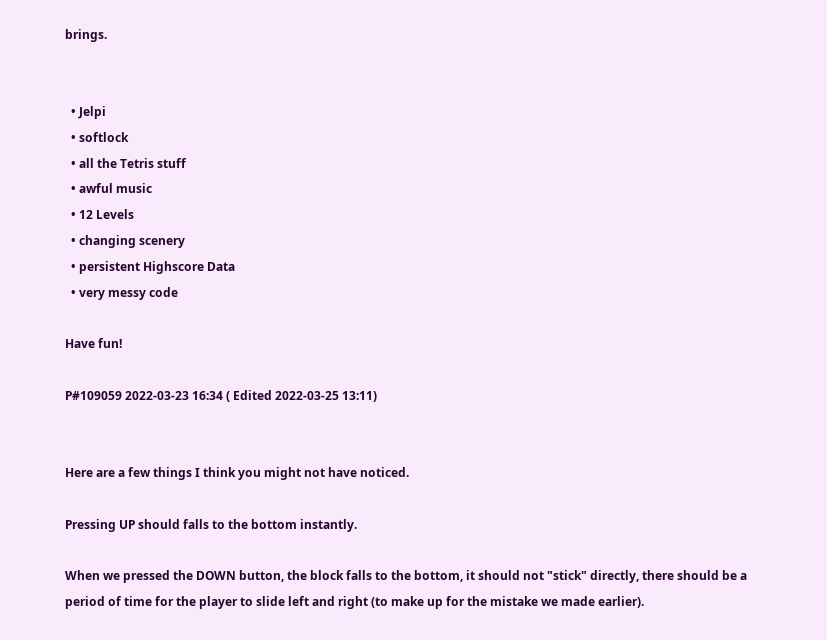brings.


  • Jelpi
  • softlock
  • all the Tetris stuff
  • awful music
  • 12 Levels
  • changing scenery
  • persistent Highscore Data
  • very messy code

Have fun!

P#109059 2022-03-23 16:34 ( Edited 2022-03-25 13:11)


Here are a few things I think you might not have noticed.

Pressing UP should falls to the bottom instantly.

When we pressed the DOWN button, the block falls to the bottom, it should not "stick" directly, there should be a period of time for the player to slide left and right (to make up for the mistake we made earlier).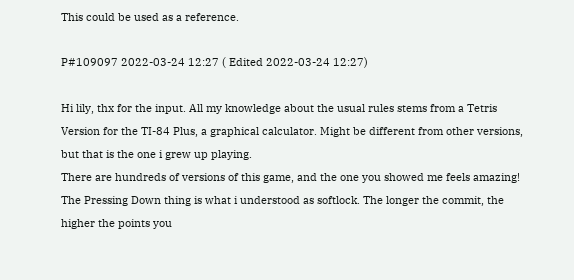This could be used as a reference.

P#109097 2022-03-24 12:27 ( Edited 2022-03-24 12:27)

Hi lily, thx for the input. All my knowledge about the usual rules stems from a Tetris Version for the TI-84 Plus, a graphical calculator. Might be different from other versions, but that is the one i grew up playing.
There are hundreds of versions of this game, and the one you showed me feels amazing!
The Pressing Down thing is what i understood as softlock. The longer the commit, the higher the points you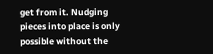get from it. Nudging pieces into place is only possible without the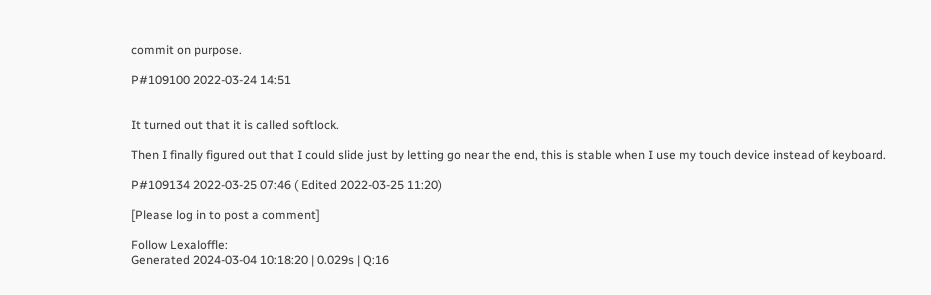commit on purpose.

P#109100 2022-03-24 14:51


It turned out that it is called softlock.

Then I finally figured out that I could slide just by letting go near the end, this is stable when I use my touch device instead of keyboard.

P#109134 2022-03-25 07:46 ( Edited 2022-03-25 11:20)

[Please log in to post a comment]

Follow Lexaloffle:
Generated 2024-03-04 10:18:20 | 0.029s | Q:16